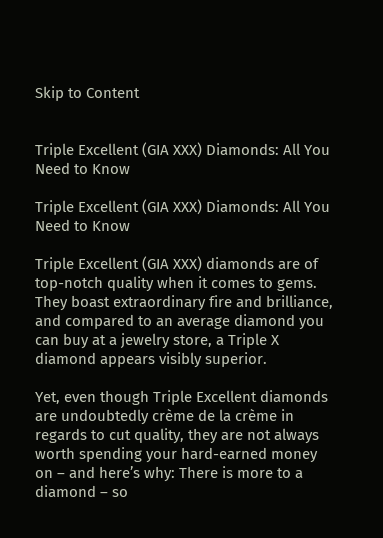Skip to Content


Triple Excellent (GIA XXX) Diamonds: All You Need to Know

Triple Excellent (GIA XXX) Diamonds: All You Need to Know

Triple Excellent (GIA XXX) diamonds are of top-notch quality when it comes to gems. They boast extraordinary fire and brilliance, and compared to an average diamond you can buy at a jewelry store, a Triple X diamond appears visibly superior.

Yet, even though Triple Excellent diamonds are undoubtedly crème de la crème in regards to cut quality, they are not always worth spending your hard-earned money on – and here’s why: There is more to a diamond – so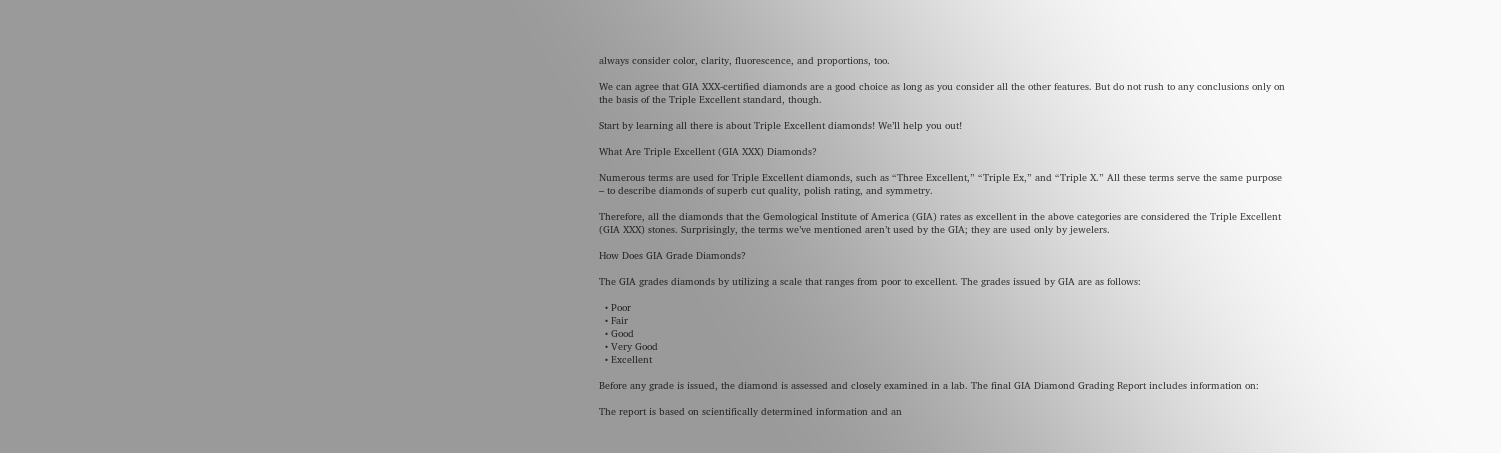always consider color, clarity, fluorescence, and proportions, too.

We can agree that GIA XXX-certified diamonds are a good choice as long as you consider all the other features. But do not rush to any conclusions only on the basis of the Triple Excellent standard, though.

Start by learning all there is about Triple Excellent diamonds! We’ll help you out!

What Are Triple Excellent (GIA XXX) Diamonds?

Numerous terms are used for Triple Excellent diamonds, such as “Three Excellent,” “Triple Ex,” and “Triple X.” All these terms serve the same purpose – to describe diamonds of superb cut quality, polish rating, and symmetry.

Therefore, all the diamonds that the Gemological Institute of America (GIA) rates as excellent in the above categories are considered the Triple Excellent (GIA XXX) stones. Surprisingly, the terms we’ve mentioned aren’t used by the GIA; they are used only by jewelers.

How Does GIA Grade Diamonds?

The GIA grades diamonds by utilizing a scale that ranges from poor to excellent. The grades issued by GIA are as follows:

  • Poor
  • Fair
  • Good
  • Very Good
  • Excellent

Before any grade is issued, the diamond is assessed and closely examined in a lab. The final GIA Diamond Grading Report includes information on:

The report is based on scientifically determined information and an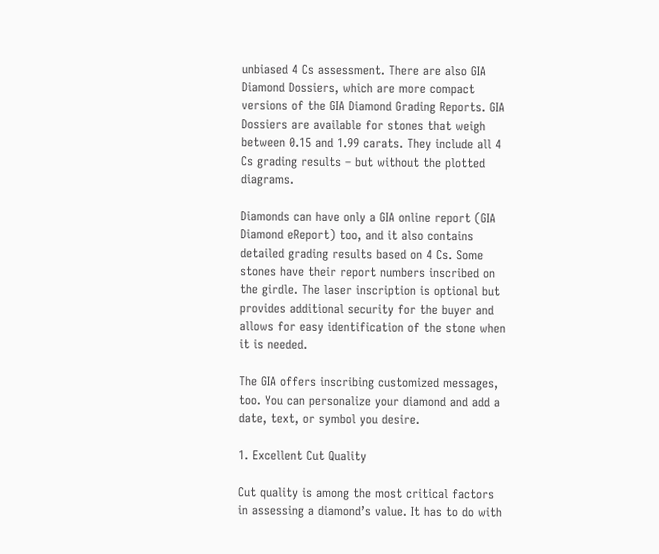unbiased 4 Cs assessment. There are also GIA Diamond Dossiers, which are more compact versions of the GIA Diamond Grading Reports. GIA Dossiers are available for stones that weigh between 0.15 and 1.99 carats. They include all 4 Cs grading results – but without the plotted diagrams.

Diamonds can have only a GIA online report (GIA Diamond eReport) too, and it also contains detailed grading results based on 4 Cs. Some stones have their report numbers inscribed on the girdle. The laser inscription is optional but provides additional security for the buyer and allows for easy identification of the stone when it is needed.

The GIA offers inscribing customized messages, too. You can personalize your diamond and add a date, text, or symbol you desire.

1. Excellent Cut Quality

Cut quality is among the most critical factors in assessing a diamond’s value. It has to do with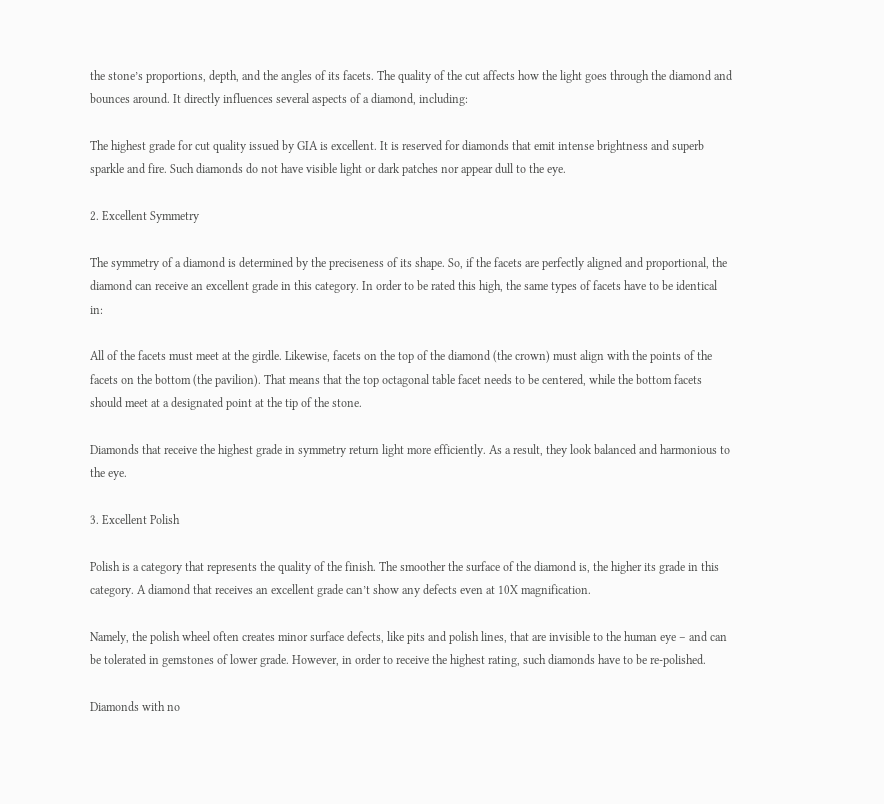the stone’s proportions, depth, and the angles of its facets. The quality of the cut affects how the light goes through the diamond and bounces around. It directly influences several aspects of a diamond, including:

The highest grade for cut quality issued by GIA is excellent. It is reserved for diamonds that emit intense brightness and superb sparkle and fire. Such diamonds do not have visible light or dark patches nor appear dull to the eye.

2. Excellent Symmetry

The symmetry of a diamond is determined by the preciseness of its shape. So, if the facets are perfectly aligned and proportional, the diamond can receive an excellent grade in this category. In order to be rated this high, the same types of facets have to be identical in:

All of the facets must meet at the girdle. Likewise, facets on the top of the diamond (the crown) must align with the points of the facets on the bottom (the pavilion). That means that the top octagonal table facet needs to be centered, while the bottom facets should meet at a designated point at the tip of the stone.

Diamonds that receive the highest grade in symmetry return light more efficiently. As a result, they look balanced and harmonious to the eye.

3. Excellent Polish

Polish is a category that represents the quality of the finish. The smoother the surface of the diamond is, the higher its grade in this category. A diamond that receives an excellent grade can’t show any defects even at 10X magnification.

Namely, the polish wheel often creates minor surface defects, like pits and polish lines, that are invisible to the human eye – and can be tolerated in gemstones of lower grade. However, in order to receive the highest rating, such diamonds have to be re-polished.

Diamonds with no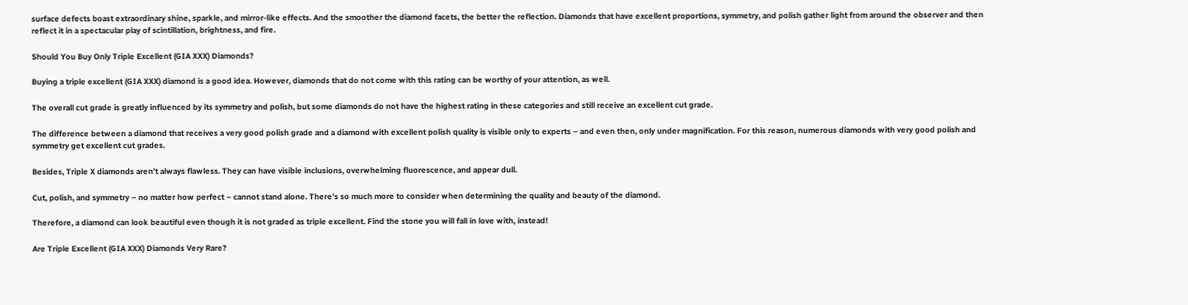surface defects boast extraordinary shine, sparkle, and mirror-like effects. And the smoother the diamond facets, the better the reflection. Diamonds that have excellent proportions, symmetry, and polish gather light from around the observer and then reflect it in a spectacular play of scintillation, brightness, and fire.

Should You Buy Only Triple Excellent (GIA XXX) Diamonds?

Buying a triple excellent (GIA XXX) diamond is a good idea. However, diamonds that do not come with this rating can be worthy of your attention, as well.

The overall cut grade is greatly influenced by its symmetry and polish, but some diamonds do not have the highest rating in these categories and still receive an excellent cut grade.

The difference between a diamond that receives a very good polish grade and a diamond with excellent polish quality is visible only to experts – and even then, only under magnification. For this reason, numerous diamonds with very good polish and symmetry get excellent cut grades.

Besides, Triple X diamonds aren’t always flawless. They can have visible inclusions, overwhelming fluorescence, and appear dull.

Cut, polish, and symmetry – no matter how perfect – cannot stand alone. There’s so much more to consider when determining the quality and beauty of the diamond.

Therefore, a diamond can look beautiful even though it is not graded as triple excellent. Find the stone you will fall in love with, instead!

Are Triple Excellent (GIA XXX) Diamonds Very Rare?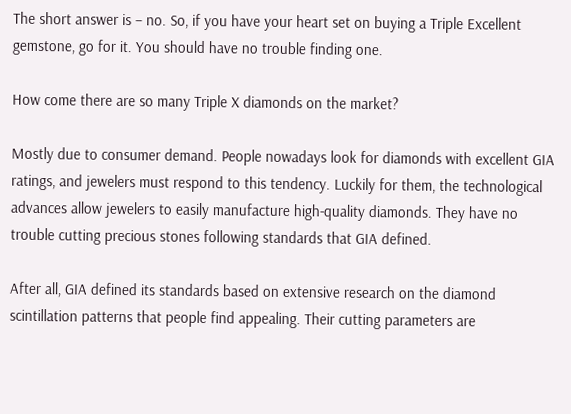The short answer is – no. So, if you have your heart set on buying a Triple Excellent gemstone, go for it. You should have no trouble finding one.

How come there are so many Triple X diamonds on the market?

Mostly due to consumer demand. People nowadays look for diamonds with excellent GIA ratings, and jewelers must respond to this tendency. Luckily for them, the technological advances allow jewelers to easily manufacture high-quality diamonds. They have no trouble cutting precious stones following standards that GIA defined.

After all, GIA defined its standards based on extensive research on the diamond scintillation patterns that people find appealing. Their cutting parameters are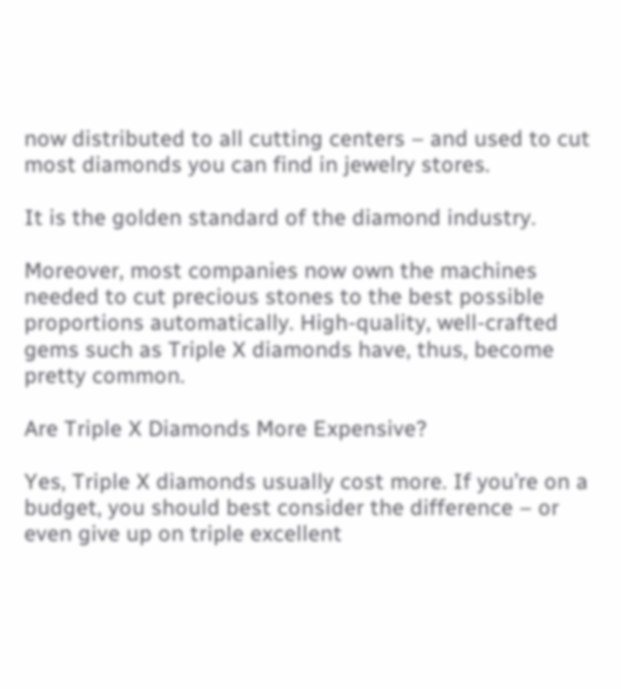now distributed to all cutting centers – and used to cut most diamonds you can find in jewelry stores.

It is the golden standard of the diamond industry.

Moreover, most companies now own the machines needed to cut precious stones to the best possible proportions automatically. High-quality, well-crafted gems such as Triple X diamonds have, thus, become pretty common.

Are Triple X Diamonds More Expensive?

Yes, Triple X diamonds usually cost more. If you’re on a budget, you should best consider the difference – or even give up on triple excellent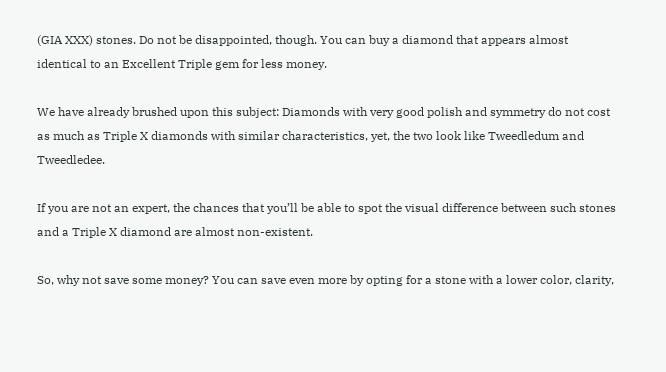(GIA XXX) stones. Do not be disappointed, though. You can buy a diamond that appears almost identical to an Excellent Triple gem for less money.

We have already brushed upon this subject: Diamonds with very good polish and symmetry do not cost as much as Triple X diamonds with similar characteristics, yet, the two look like Tweedledum and Tweedledee.

If you are not an expert, the chances that you’ll be able to spot the visual difference between such stones and a Triple X diamond are almost non-existent.

So, why not save some money? You can save even more by opting for a stone with a lower color, clarity,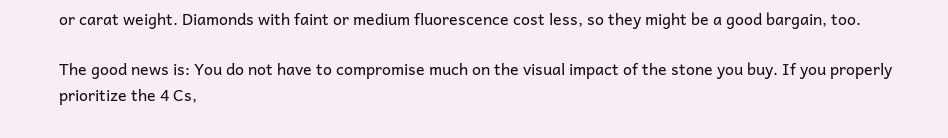or carat weight. Diamonds with faint or medium fluorescence cost less, so they might be a good bargain, too.

The good news is: You do not have to compromise much on the visual impact of the stone you buy. If you properly prioritize the 4 Cs,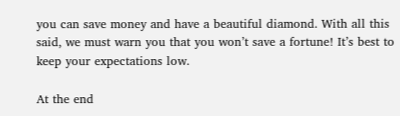you can save money and have a beautiful diamond. With all this said, we must warn you that you won’t save a fortune! It’s best to keep your expectations low.

At the end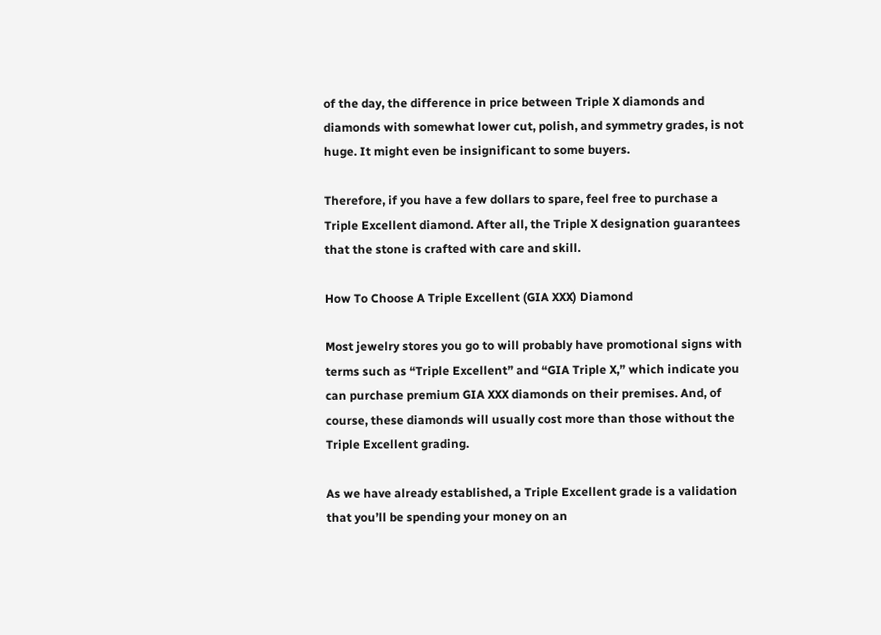of the day, the difference in price between Triple X diamonds and diamonds with somewhat lower cut, polish, and symmetry grades, is not huge. It might even be insignificant to some buyers.

Therefore, if you have a few dollars to spare, feel free to purchase a Triple Excellent diamond. After all, the Triple X designation guarantees that the stone is crafted with care and skill.

How To Choose A Triple Excellent (GIA XXX) Diamond

Most jewelry stores you go to will probably have promotional signs with terms such as “Triple Excellent” and “GIA Triple X,” which indicate you can purchase premium GIA XXX diamonds on their premises. And, of course, these diamonds will usually cost more than those without the Triple Excellent grading.

As we have already established, a Triple Excellent grade is a validation that you’ll be spending your money on an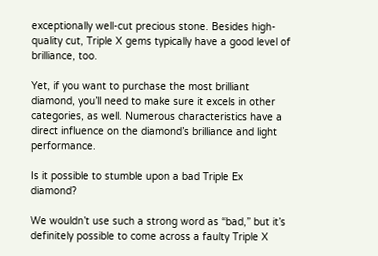exceptionally well-cut precious stone. Besides high-quality cut, Triple X gems typically have a good level of brilliance, too.

Yet, if you want to purchase the most brilliant diamond, you’ll need to make sure it excels in other categories, as well. Numerous characteristics have a direct influence on the diamond’s brilliance and light performance.

Is it possible to stumble upon a bad Triple Ex diamond?

We wouldn’t use such a strong word as “bad,” but it’s definitely possible to come across a faulty Triple X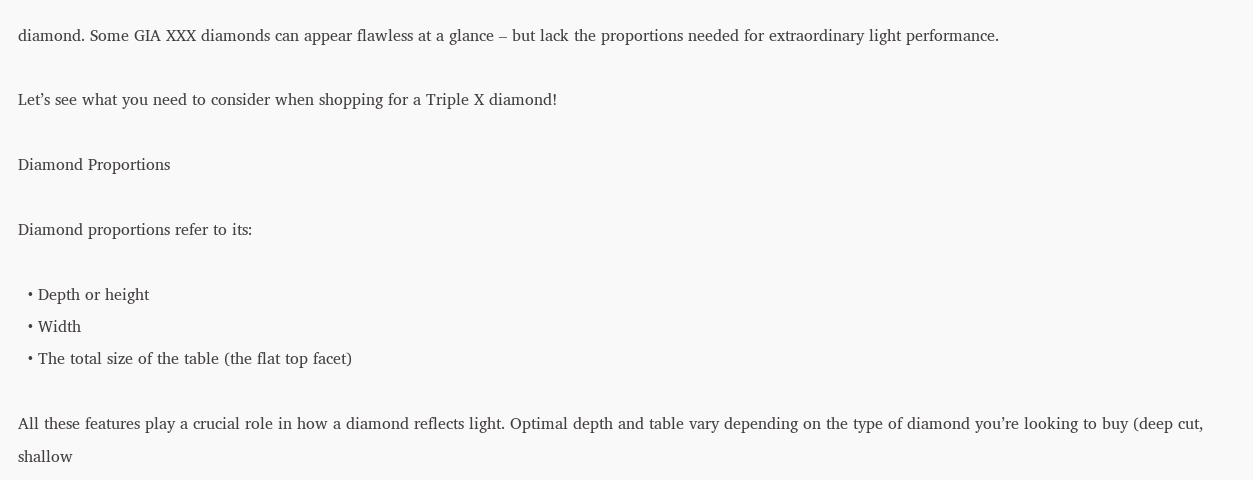diamond. Some GIA XXX diamonds can appear flawless at a glance – but lack the proportions needed for extraordinary light performance.

Let’s see what you need to consider when shopping for a Triple X diamond!

Diamond Proportions

Diamond proportions refer to its:

  • Depth or height
  • Width
  • The total size of the table (the flat top facet)

All these features play a crucial role in how a diamond reflects light. Optimal depth and table vary depending on the type of diamond you’re looking to buy (deep cut, shallow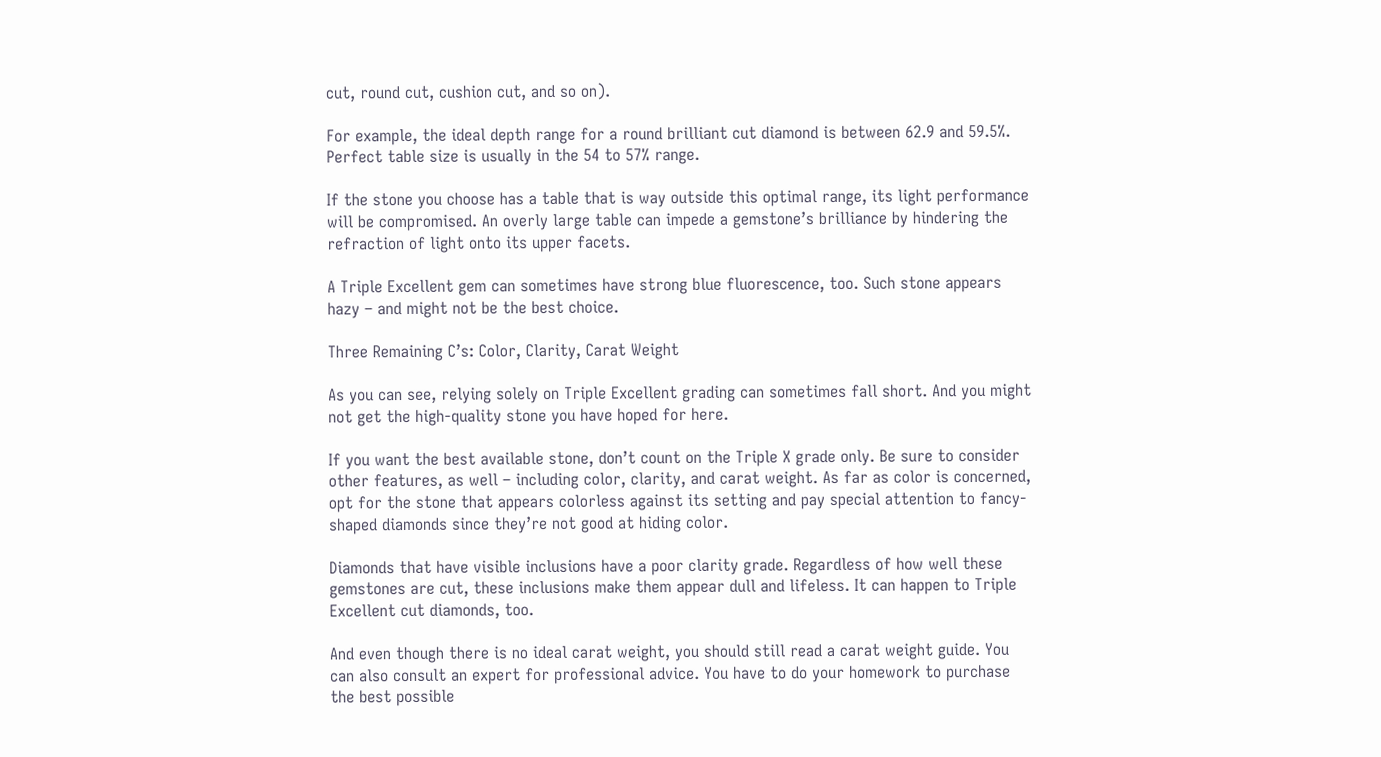cut, round cut, cushion cut, and so on).

For example, the ideal depth range for a round brilliant cut diamond is between 62.9 and 59.5%. Perfect table size is usually in the 54 to 57% range.

If the stone you choose has a table that is way outside this optimal range, its light performance will be compromised. An overly large table can impede a gemstone’s brilliance by hindering the refraction of light onto its upper facets.

A Triple Excellent gem can sometimes have strong blue fluorescence, too. Such stone appears hazy – and might not be the best choice.

Three Remaining C’s: Color, Clarity, Carat Weight

As you can see, relying solely on Triple Excellent grading can sometimes fall short. And you might not get the high-quality stone you have hoped for here.

If you want the best available stone, don’t count on the Triple X grade only. Be sure to consider other features, as well – including color, clarity, and carat weight. As far as color is concerned, opt for the stone that appears colorless against its setting and pay special attention to fancy-shaped diamonds since they’re not good at hiding color.

Diamonds that have visible inclusions have a poor clarity grade. Regardless of how well these gemstones are cut, these inclusions make them appear dull and lifeless. It can happen to Triple Excellent cut diamonds, too.

And even though there is no ideal carat weight, you should still read a carat weight guide. You can also consult an expert for professional advice. You have to do your homework to purchase the best possible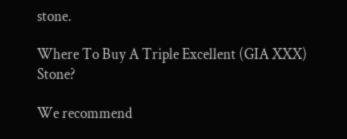stone.

Where To Buy A Triple Excellent (GIA XXX) Stone?

We recommend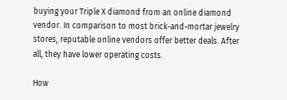buying your Triple X diamond from an online diamond vendor. In comparison to most brick-and-mortar jewelry stores, reputable online vendors offer better deals. After all, they have lower operating costs.

How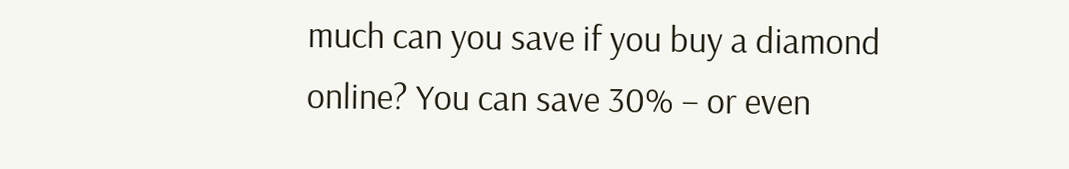much can you save if you buy a diamond online? You can save 30% – or even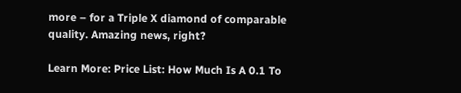more – for a Triple X diamond of comparable quality. Amazing news, right?

Learn More: Price List: How Much Is A 0.1 To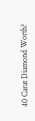40 Carat Diamond Worth?